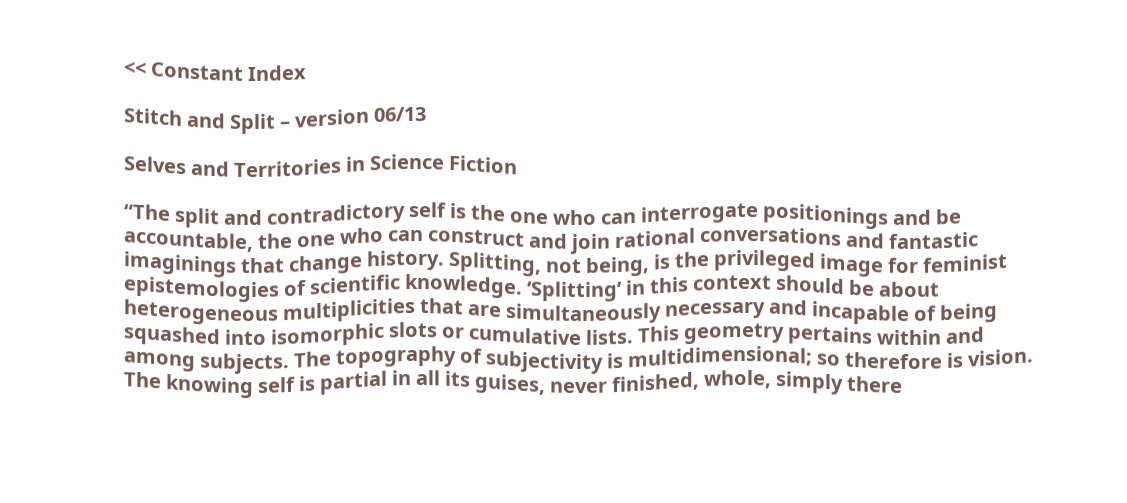<< Constant Index

Stitch and Split – version 06/13

Selves and Territories in Science Fiction

“The split and contradictory self is the one who can interrogate positionings and be accountable, the one who can construct and join rational conversations and fantastic imaginings that change history. Splitting, not being, is the privileged image for feminist epistemologies of scientific knowledge. ‘Splitting’ in this context should be about heterogeneous multiplicities that are simultaneously necessary and incapable of being squashed into isomorphic slots or cumulative lists. This geometry pertains within and among subjects. The topography of subjectivity is multidimensional; so therefore is vision. The knowing self is partial in all its guises, never finished, whole, simply there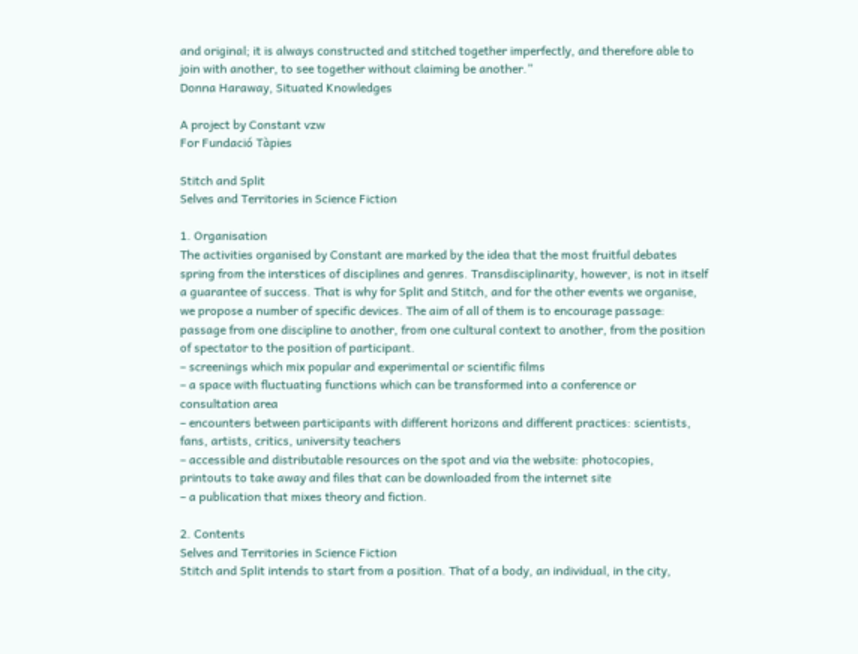and original; it is always constructed and stitched together imperfectly, and therefore able to join with another, to see together without claiming be another.”
Donna Haraway, Situated Knowledges

A project by Constant vzw
For Fundació Tàpies

Stitch and Split
Selves and Territories in Science Fiction

1. Organisation
The activities organised by Constant are marked by the idea that the most fruitful debates spring from the interstices of disciplines and genres. Transdisciplinarity, however, is not in itself a guarantee of success. That is why for Split and Stitch, and for the other events we organise, we propose a number of specific devices. The aim of all of them is to encourage passage: passage from one discipline to another, from one cultural context to another, from the position of spectator to the position of participant.
– screenings which mix popular and experimental or scientific films
– a space with fluctuating functions which can be transformed into a conference or consultation area
– encounters between participants with different horizons and different practices: scientists, fans, artists, critics, university teachers
– accessible and distributable resources on the spot and via the website: photocopies, printouts to take away and files that can be downloaded from the internet site
– a publication that mixes theory and fiction.

2. Contents
Selves and Territories in Science Fiction
Stitch and Split intends to start from a position. That of a body, an individual, in the city,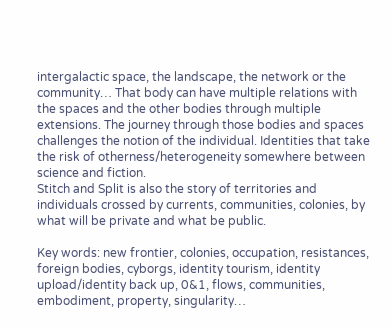intergalactic space, the landscape, the network or the community… That body can have multiple relations with the spaces and the other bodies through multiple extensions. The journey through those bodies and spaces challenges the notion of the individual. Identities that take the risk of otherness/heterogeneity somewhere between science and fiction.
Stitch and Split is also the story of territories and individuals crossed by currents, communities, colonies, by what will be private and what be public.

Key words: new frontier, colonies, occupation, resistances, foreign bodies, cyborgs, identity tourism, identity upload/identity back up, 0&1, flows, communities, embodiment, property, singularity…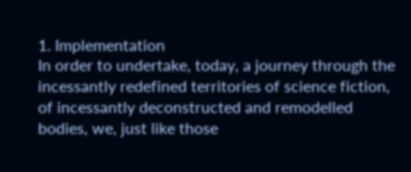1. Implementation
In order to undertake, today, a journey through the incessantly redefined territories of science fiction, of incessantly deconstructed and remodelled bodies, we, just like those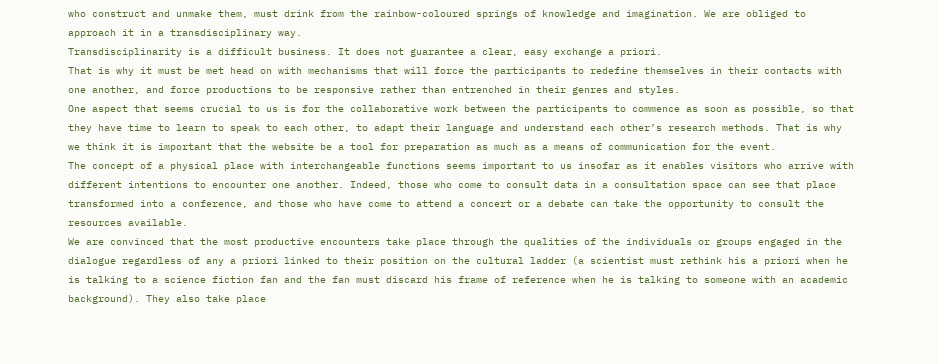who construct and unmake them, must drink from the rainbow-coloured springs of knowledge and imagination. We are obliged to approach it in a transdisciplinary way.
Transdisciplinarity is a difficult business. It does not guarantee a clear, easy exchange a priori.
That is why it must be met head on with mechanisms that will force the participants to redefine themselves in their contacts with one another, and force productions to be responsive rather than entrenched in their genres and styles.
One aspect that seems crucial to us is for the collaborative work between the participants to commence as soon as possible, so that they have time to learn to speak to each other, to adapt their language and understand each other’s research methods. That is why we think it is important that the website be a tool for preparation as much as a means of communication for the event.
The concept of a physical place with interchangeable functions seems important to us insofar as it enables visitors who arrive with different intentions to encounter one another. Indeed, those who come to consult data in a consultation space can see that place transformed into a conference, and those who have come to attend a concert or a debate can take the opportunity to consult the resources available.
We are convinced that the most productive encounters take place through the qualities of the individuals or groups engaged in the dialogue regardless of any a priori linked to their position on the cultural ladder (a scientist must rethink his a priori when he is talking to a science fiction fan and the fan must discard his frame of reference when he is talking to someone with an academic background). They also take place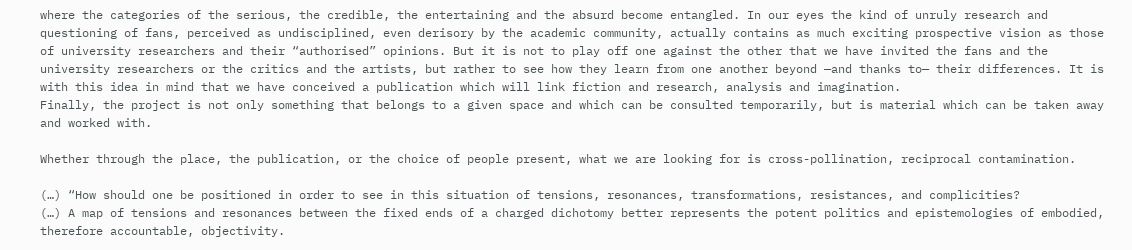where the categories of the serious, the credible, the entertaining and the absurd become entangled. In our eyes the kind of unruly research and questioning of fans, perceived as undisciplined, even derisory by the academic community, actually contains as much exciting prospective vision as those of university researchers and their “authorised” opinions. But it is not to play off one against the other that we have invited the fans and the university researchers or the critics and the artists, but rather to see how they learn from one another beyond —and thanks to— their differences. It is with this idea in mind that we have conceived a publication which will link fiction and research, analysis and imagination.
Finally, the project is not only something that belongs to a given space and which can be consulted temporarily, but is material which can be taken away and worked with.

Whether through the place, the publication, or the choice of people present, what we are looking for is cross-pollination, reciprocal contamination.

(…) “How should one be positioned in order to see in this situation of tensions, resonances, transformations, resistances, and complicities?
(…) A map of tensions and resonances between the fixed ends of a charged dichotomy better represents the potent politics and epistemologies of embodied, therefore accountable, objectivity.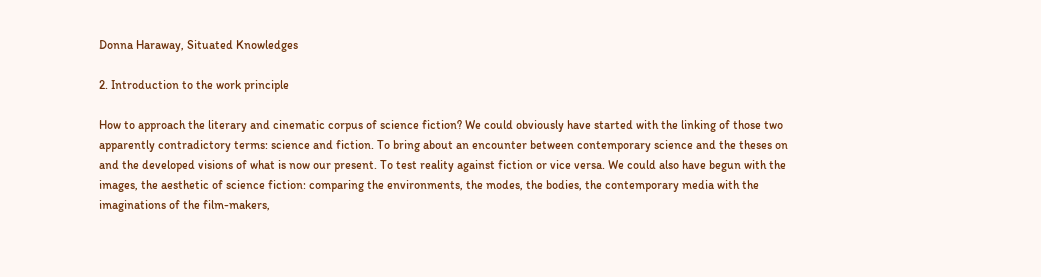Donna Haraway, Situated Knowledges

2. Introduction to the work principle

How to approach the literary and cinematic corpus of science fiction? We could obviously have started with the linking of those two apparently contradictory terms: science and fiction. To bring about an encounter between contemporary science and the theses on and the developed visions of what is now our present. To test reality against fiction or vice versa. We could also have begun with the images, the aesthetic of science fiction: comparing the environments, the modes, the bodies, the contemporary media with the imaginations of the film-makers,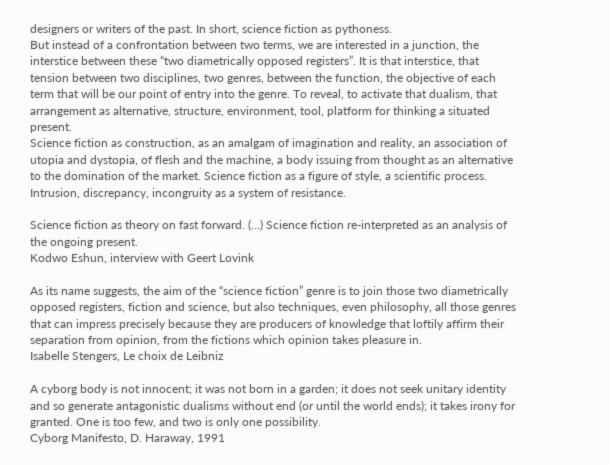designers or writers of the past. In short, science fiction as pythoness.
But instead of a confrontation between two terms, we are interested in a junction, the interstice between these “two diametrically opposed registers”. It is that interstice, that tension between two disciplines, two genres, between the function, the objective of each term that will be our point of entry into the genre. To reveal, to activate that dualism, that arrangement as alternative, structure, environment, tool, platform for thinking a situated present.
Science fiction as construction, as an amalgam of imagination and reality, an association of utopia and dystopia, of flesh and the machine, a body issuing from thought as an alternative to the domination of the market. Science fiction as a figure of style, a scientific process. Intrusion, discrepancy, incongruity as a system of resistance.

Science fiction as theory on fast forward. (…) Science fiction re-interpreted as an analysis of the ongoing present.
Kodwo Eshun, interview with Geert Lovink

As its name suggests, the aim of the “science fiction” genre is to join those two diametrically opposed registers, fiction and science, but also techniques, even philosophy, all those genres that can impress precisely because they are producers of knowledge that loftily affirm their separation from opinion, from the fictions which opinion takes pleasure in.
Isabelle Stengers, Le choix de Leibniz

A cyborg body is not innocent; it was not born in a garden; it does not seek unitary identity and so generate antagonistic dualisms without end (or until the world ends); it takes irony for granted. One is too few, and two is only one possibility.
Cyborg Manifesto, D. Haraway, 1991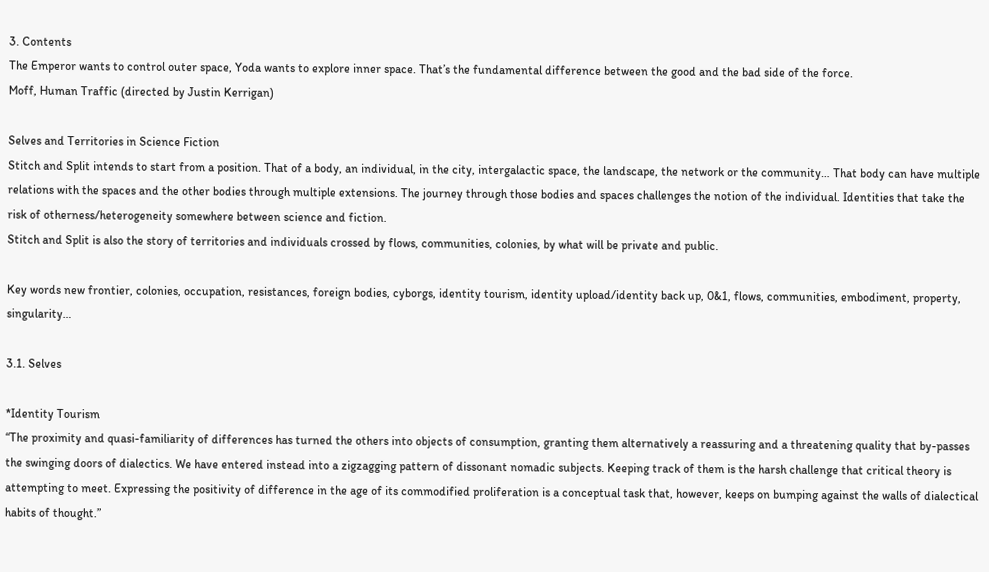3. Contents
The Emperor wants to control outer space, Yoda wants to explore inner space. That’s the fundamental difference between the good and the bad side of the force.
Moff, Human Traffic (directed by Justin Kerrigan)

Selves and Territories in Science Fiction
Stitch and Split intends to start from a position. That of a body, an individual, in the city, intergalactic space, the landscape, the network or the community… That body can have multiple relations with the spaces and the other bodies through multiple extensions. The journey through those bodies and spaces challenges the notion of the individual. Identities that take the risk of otherness/heterogeneity somewhere between science and fiction.
Stitch and Split is also the story of territories and individuals crossed by flows, communities, colonies, by what will be private and public.

Key words new frontier, colonies, occupation, resistances, foreign bodies, cyborgs, identity tourism, identity upload/identity back up, 0&1, flows, communities, embodiment, property, singularity…

3.1. Selves

*Identity Tourism
“The proximity and quasi-familiarity of differences has turned the others into objects of consumption, granting them alternatively a reassuring and a threatening quality that by-passes the swinging doors of dialectics. We have entered instead into a zigzagging pattern of dissonant nomadic subjects. Keeping track of them is the harsh challenge that critical theory is attempting to meet. Expressing the positivity of difference in the age of its commodified proliferation is a conceptual task that, however, keeps on bumping against the walls of dialectical habits of thought.”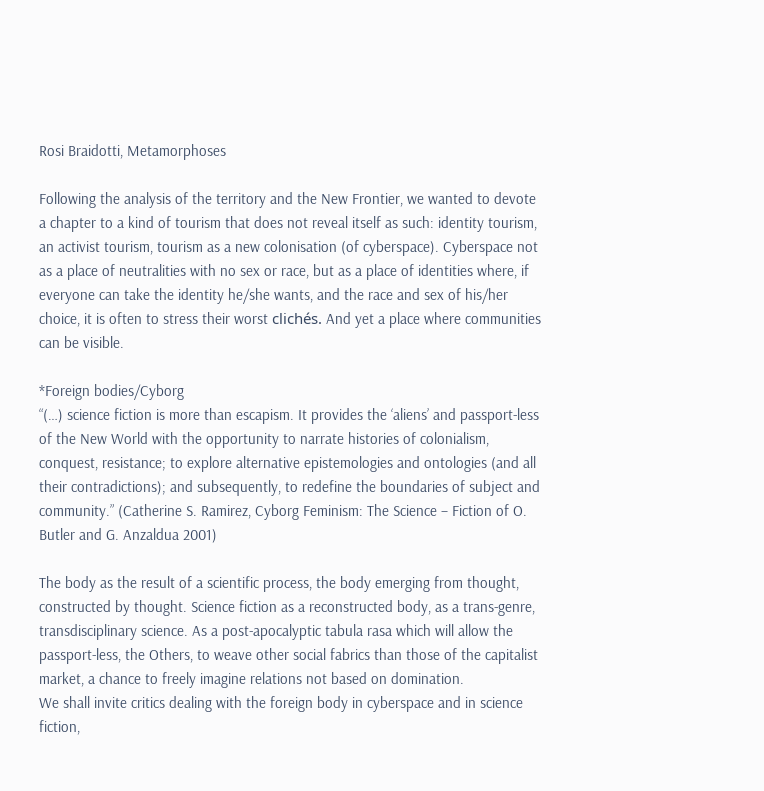Rosi Braidotti, Metamorphoses

Following the analysis of the territory and the New Frontier, we wanted to devote a chapter to a kind of tourism that does not reveal itself as such: identity tourism, an activist tourism, tourism as a new colonisation (of cyberspace). Cyberspace not as a place of neutralities with no sex or race, but as a place of identities where, if everyone can take the identity he/she wants, and the race and sex of his/her choice, it is often to stress their worst clichés. And yet a place where communities can be visible.

*Foreign bodies/Cyborg
“(…) science fiction is more than escapism. It provides the ‘aliens’ and passport-less of the New World with the opportunity to narrate histories of colonialism, conquest, resistance; to explore alternative epistemologies and ontologies (and all their contradictions); and subsequently, to redefine the boundaries of subject and community.” (Catherine S. Ramirez, Cyborg Feminism: The Science – Fiction of O. Butler and G. Anzaldua 2001)

The body as the result of a scientific process, the body emerging from thought, constructed by thought. Science fiction as a reconstructed body, as a trans-genre, transdisciplinary science. As a post-apocalyptic tabula rasa which will allow the passport-less, the Others, to weave other social fabrics than those of the capitalist market, a chance to freely imagine relations not based on domination.
We shall invite critics dealing with the foreign body in cyberspace and in science fiction,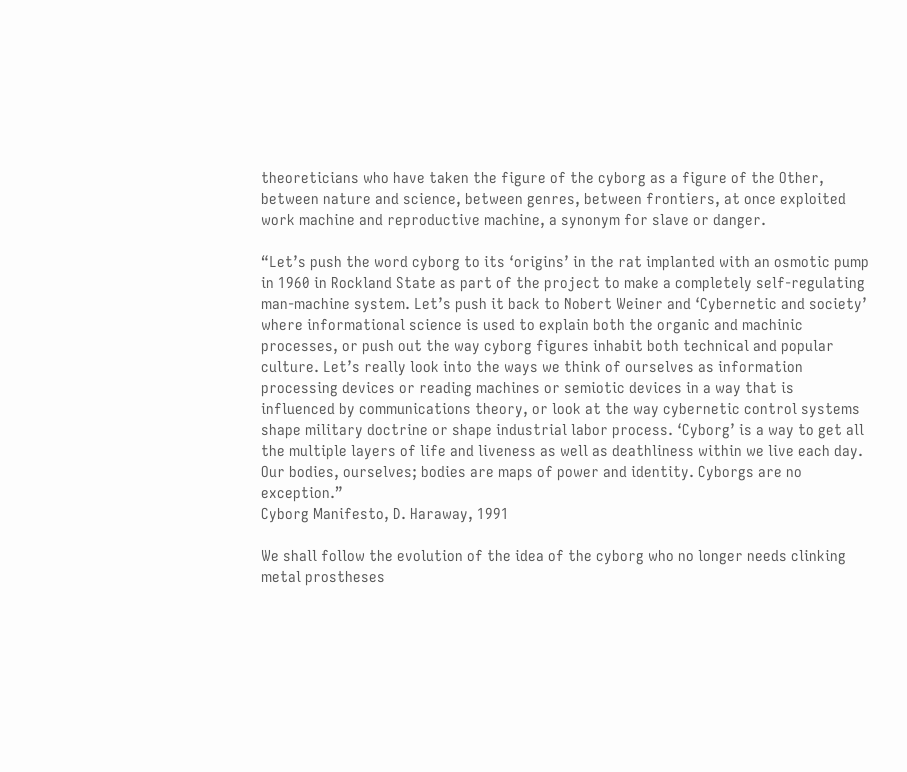theoreticians who have taken the figure of the cyborg as a figure of the Other, between nature and science, between genres, between frontiers, at once exploited work machine and reproductive machine, a synonym for slave or danger.

“Let’s push the word cyborg to its ‘origins’ in the rat implanted with an osmotic pump in 1960 in Rockland State as part of the project to make a completely self-regulating man-machine system. Let’s push it back to Nobert Weiner and ‘Cybernetic and society’ where informational science is used to explain both the organic and machinic processes, or push out the way cyborg figures inhabit both technical and popular culture. Let’s really look into the ways we think of ourselves as information processing devices or reading machines or semiotic devices in a way that is influenced by communications theory, or look at the way cybernetic control systems shape military doctrine or shape industrial labor process. ‘Cyborg’ is a way to get all the multiple layers of life and liveness as well as deathliness within we live each day. Our bodies, ourselves; bodies are maps of power and identity. Cyborgs are no exception.”
Cyborg Manifesto, D. Haraway, 1991

We shall follow the evolution of the idea of the cyborg who no longer needs clinking metal prostheses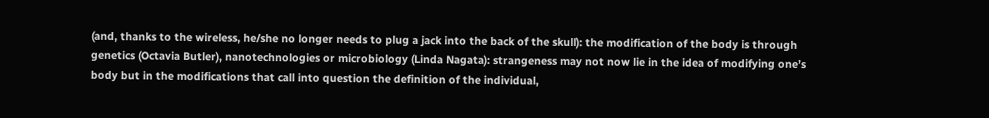(and, thanks to the wireless, he/she no longer needs to plug a jack into the back of the skull): the modification of the body is through genetics (Octavia Butler), nanotechnologies or microbiology (Linda Nagata): strangeness may not now lie in the idea of modifying one’s body but in the modifications that call into question the definition of the individual,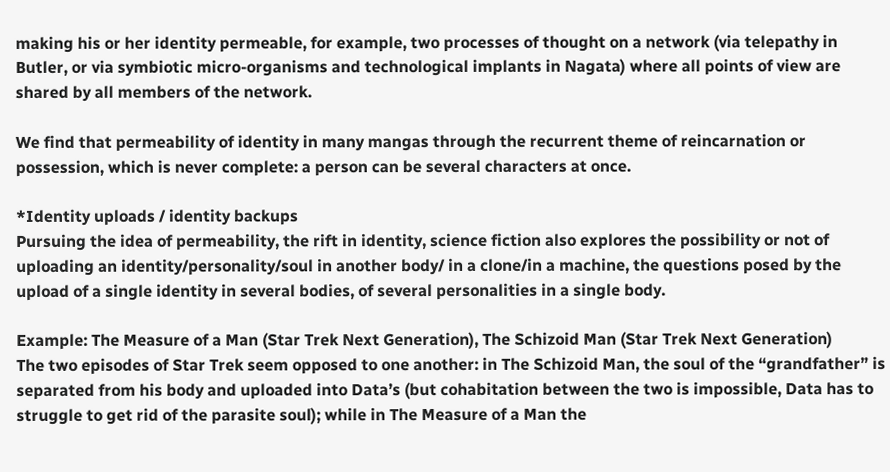making his or her identity permeable, for example, two processes of thought on a network (via telepathy in Butler, or via symbiotic micro-organisms and technological implants in Nagata) where all points of view are shared by all members of the network.

We find that permeability of identity in many mangas through the recurrent theme of reincarnation or possession, which is never complete: a person can be several characters at once.

*Identity uploads / identity backups
Pursuing the idea of permeability, the rift in identity, science fiction also explores the possibility or not of uploading an identity/personality/soul in another body/ in a clone/in a machine, the questions posed by the upload of a single identity in several bodies, of several personalities in a single body.

Example: The Measure of a Man (Star Trek Next Generation), The Schizoid Man (Star Trek Next Generation)
The two episodes of Star Trek seem opposed to one another: in The Schizoid Man, the soul of the “grandfather” is separated from his body and uploaded into Data’s (but cohabitation between the two is impossible, Data has to struggle to get rid of the parasite soul); while in The Measure of a Man the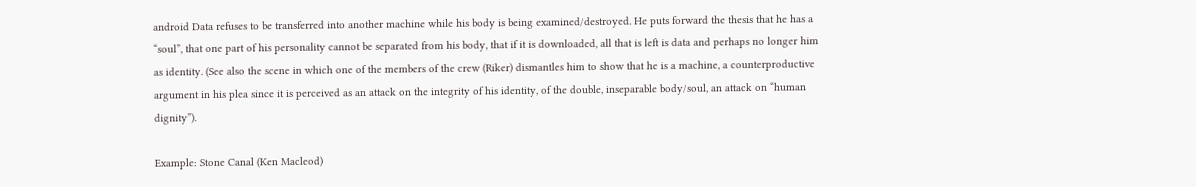android Data refuses to be transferred into another machine while his body is being examined/destroyed. He puts forward the thesis that he has a “soul”, that one part of his personality cannot be separated from his body, that if it is downloaded, all that is left is data and perhaps no longer him as identity. (See also the scene in which one of the members of the crew (Riker) dismantles him to show that he is a machine, a counterproductive argument in his plea since it is perceived as an attack on the integrity of his identity, of the double, inseparable body/soul, an attack on “human dignity”).

Example: Stone Canal (Ken Macleod)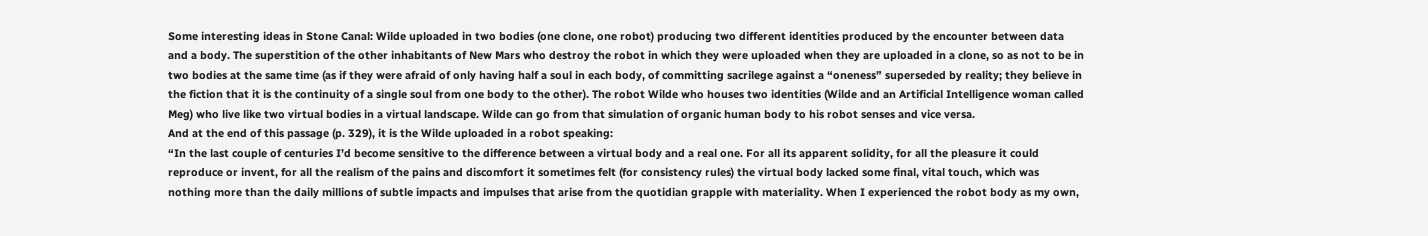Some interesting ideas in Stone Canal: Wilde uploaded in two bodies (one clone, one robot) producing two different identities produced by the encounter between data and a body. The superstition of the other inhabitants of New Mars who destroy the robot in which they were uploaded when they are uploaded in a clone, so as not to be in two bodies at the same time (as if they were afraid of only having half a soul in each body, of committing sacrilege against a “oneness” superseded by reality; they believe in the fiction that it is the continuity of a single soul from one body to the other). The robot Wilde who houses two identities (Wilde and an Artificial Intelligence woman called Meg) who live like two virtual bodies in a virtual landscape. Wilde can go from that simulation of organic human body to his robot senses and vice versa.
And at the end of this passage (p. 329), it is the Wilde uploaded in a robot speaking:
“In the last couple of centuries I’d become sensitive to the difference between a virtual body and a real one. For all its apparent solidity, for all the pleasure it could reproduce or invent, for all the realism of the pains and discomfort it sometimes felt (for consistency rules) the virtual body lacked some final, vital touch, which was nothing more than the daily millions of subtle impacts and impulses that arise from the quotidian grapple with materiality. When I experienced the robot body as my own,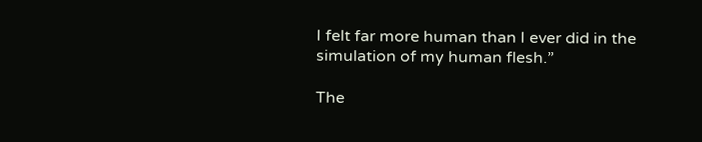I felt far more human than I ever did in the simulation of my human flesh.”

The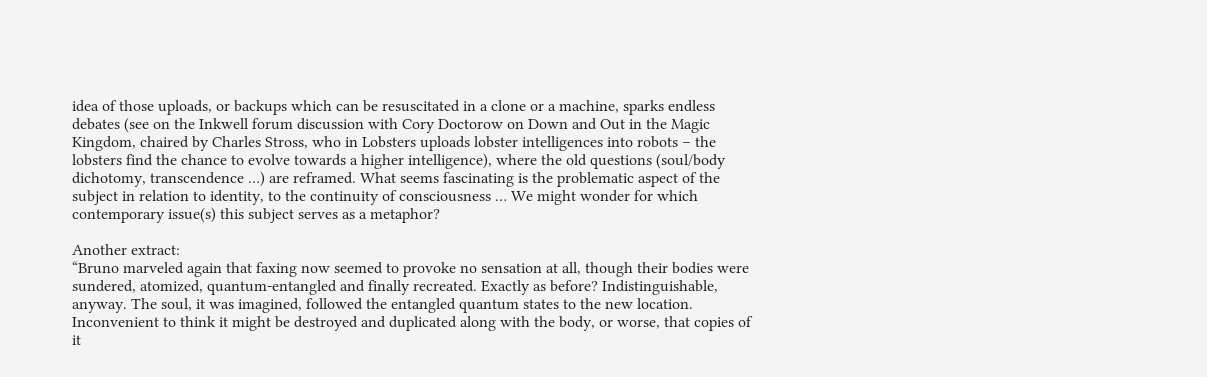idea of those uploads, or backups which can be resuscitated in a clone or a machine, sparks endless debates (see on the Inkwell forum discussion with Cory Doctorow on Down and Out in the Magic Kingdom, chaired by Charles Stross, who in Lobsters uploads lobster intelligences into robots – the lobsters find the chance to evolve towards a higher intelligence), where the old questions (soul/body dichotomy, transcendence …) are reframed. What seems fascinating is the problematic aspect of the subject in relation to identity, to the continuity of consciousness … We might wonder for which contemporary issue(s) this subject serves as a metaphor?

Another extract:
“Bruno marveled again that faxing now seemed to provoke no sensation at all, though their bodies were sundered, atomized, quantum-entangled and finally recreated. Exactly as before? Indistinguishable, anyway. The soul, it was imagined, followed the entangled quantum states to the new location. Inconvenient to think it might be destroyed and duplicated along with the body, or worse, that copies of it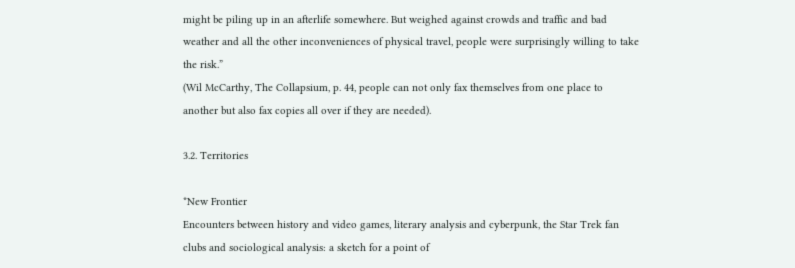might be piling up in an afterlife somewhere. But weighed against crowds and traffic and bad weather and all the other inconveniences of physical travel, people were surprisingly willing to take the risk.”
(Wil McCarthy, The Collapsium, p. 44, people can not only fax themselves from one place to another but also fax copies all over if they are needed).

3.2. Territories

*New Frontier
Encounters between history and video games, literary analysis and cyberpunk, the Star Trek fan clubs and sociological analysis: a sketch for a point of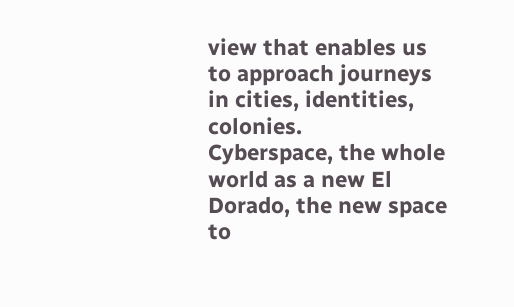view that enables us to approach journeys in cities, identities, colonies.
Cyberspace, the whole world as a new El Dorado, the new space to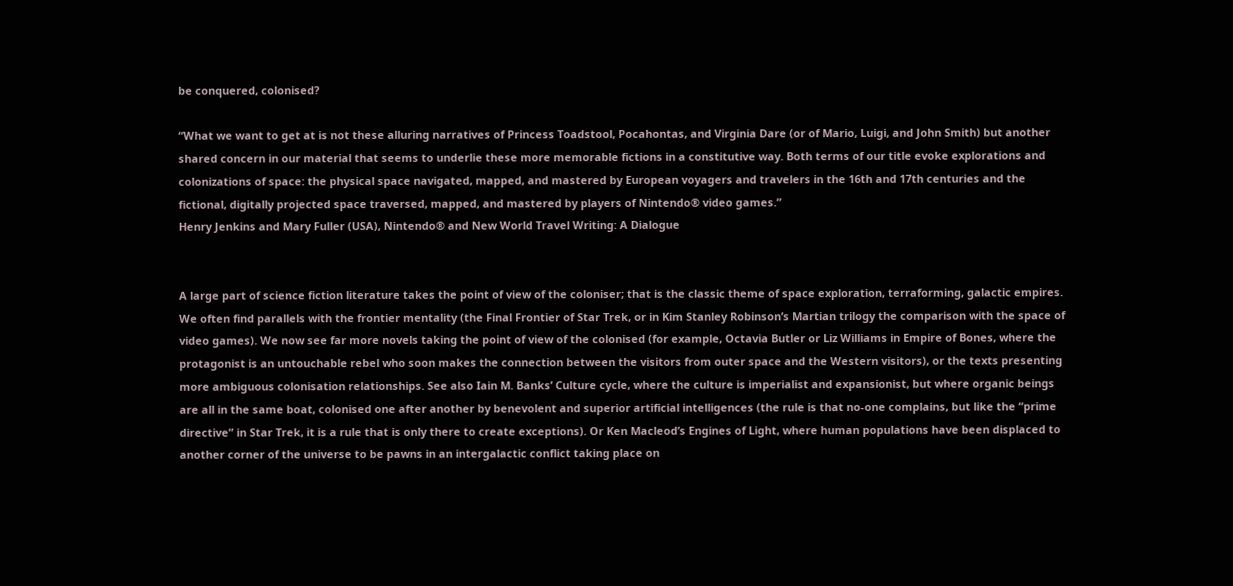be conquered, colonised?

“What we want to get at is not these alluring narratives of Princess Toadstool, Pocahontas, and Virginia Dare (or of Mario, Luigi, and John Smith) but another shared concern in our material that seems to underlie these more memorable fictions in a constitutive way. Both terms of our title evoke explorations and colonizations of space: the physical space navigated, mapped, and mastered by European voyagers and travelers in the 16th and 17th centuries and the fictional, digitally projected space traversed, mapped, and mastered by players of Nintendo® video games.”
Henry Jenkins and Mary Fuller (USA), Nintendo® and New World Travel Writing: A Dialogue


A large part of science fiction literature takes the point of view of the coloniser; that is the classic theme of space exploration, terraforming, galactic empires. We often find parallels with the frontier mentality (the Final Frontier of Star Trek, or in Kim Stanley Robinson’s Martian trilogy the comparison with the space of video games). We now see far more novels taking the point of view of the colonised (for example, Octavia Butler or Liz Williams in Empire of Bones, where the protagonist is an untouchable rebel who soon makes the connection between the visitors from outer space and the Western visitors), or the texts presenting more ambiguous colonisation relationships. See also Iain M. Banks’ Culture cycle, where the culture is imperialist and expansionist, but where organic beings are all in the same boat, colonised one after another by benevolent and superior artificial intelligences (the rule is that no-one complains, but like the “prime directive” in Star Trek, it is a rule that is only there to create exceptions). Or Ken Macleod’s Engines of Light, where human populations have been displaced to another corner of the universe to be pawns in an intergalactic conflict taking place on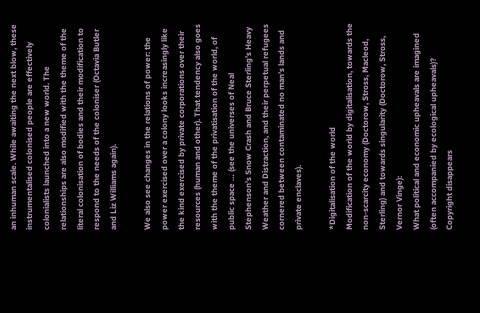an inhuman scale. While awaiting the next blow, these instrumentalised colonised people are effectively colonialists launched into a new world. The relationships are also modified with the theme of the literal colonisation of bodies and their modification to respond to the needs of the coloniser (Octavia Butler and Liz Williams again).

We also see changes in the relations of power: the power exercised over a colony looks increasingly like the kind exercised by private corporations over their resources (human and other). That tendency also goes with the theme of the privatisation of the world, of public space … (see the universes of Neal Stephenson’s Snow Crash and Bruce Sterling’s Heavy Weather and Distraction, and their perpetual refugees cornered between contaminated no man’s lands and private enclaves).

*Digitalisation of the world
Modification of the world by digitalisation, towards the non-scarcity economy (Doctorow, Stross, Macleod, Sterling) and towards singularity (Doctorow, Stross, Vernor Vinge):
What political and economic upheavals are imagined (often accompanied by ecological upheavals)? Copyright disappears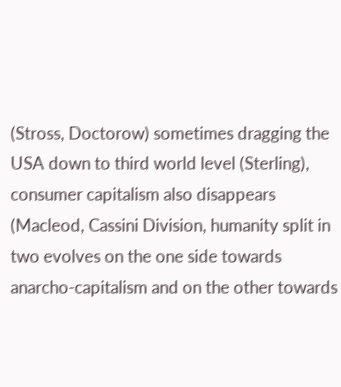(Stross, Doctorow) sometimes dragging the USA down to third world level (Sterling), consumer capitalism also disappears (Macleod, Cassini Division, humanity split in two evolves on the one side towards anarcho-capitalism and on the other towards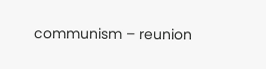communism – reunion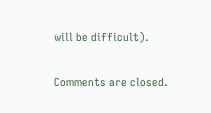will be difficult).

Comments are closed.